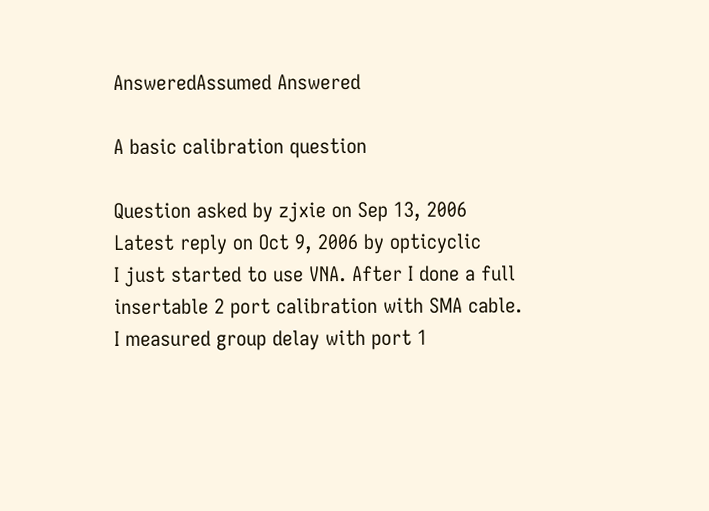AnsweredAssumed Answered

A basic calibration question

Question asked by zjxie on Sep 13, 2006
Latest reply on Oct 9, 2006 by opticyclic
I just started to use VNA. After I done a full insertable 2 port calibration with SMA cable. I measured group delay with port 1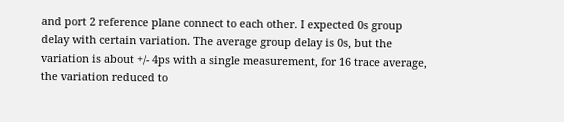and port 2 reference plane connect to each other. I expected 0s group delay with certain variation. The average group delay is 0s, but the variation is about +/- 4ps with a single measurement, for 16 trace average, the variation reduced to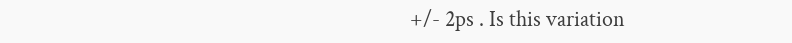+/- 2ps . Is this variation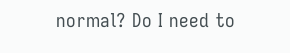normal? Do I need to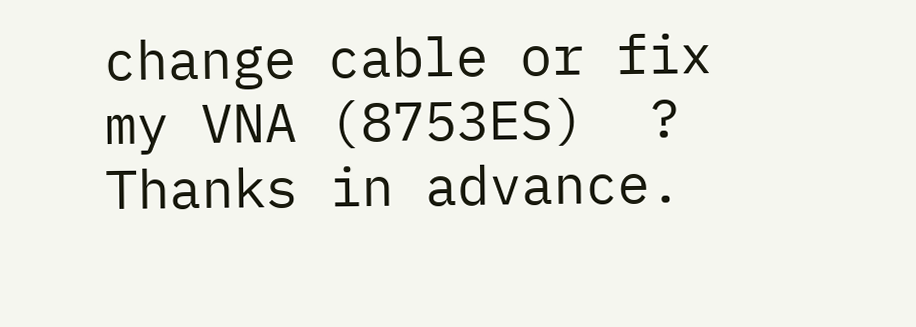change cable or fix my VNA (8753ES)  ?
Thanks in advance.